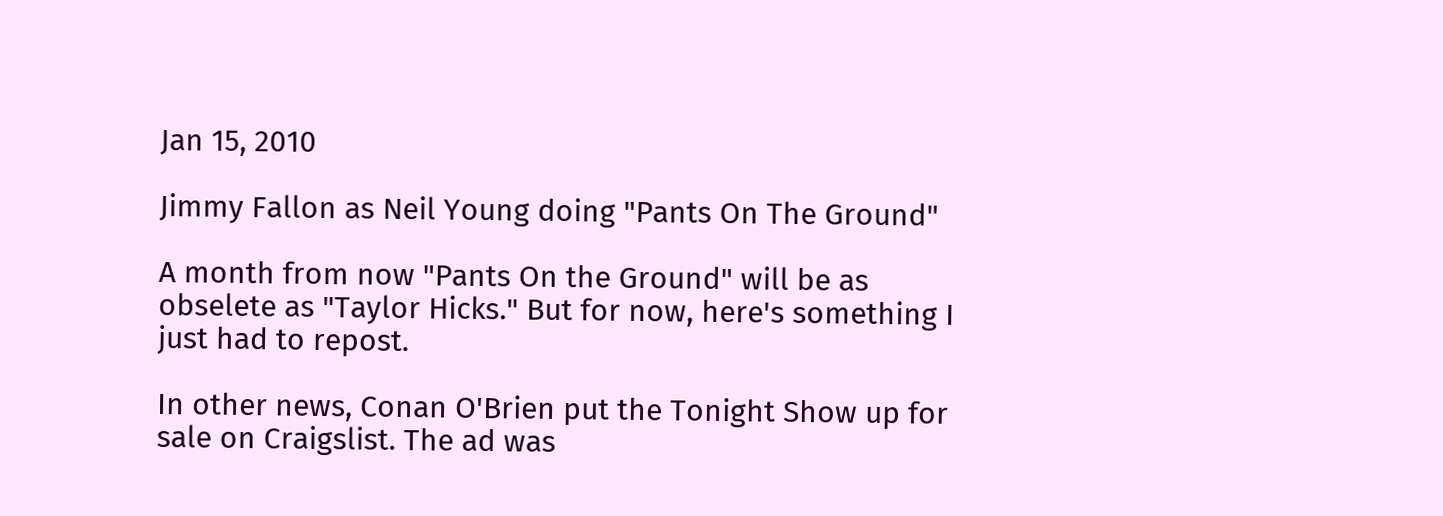Jan 15, 2010

Jimmy Fallon as Neil Young doing "Pants On The Ground"

A month from now "Pants On the Ground" will be as obselete as "Taylor Hicks." But for now, here's something I just had to repost.

In other news, Conan O'Brien put the Tonight Show up for sale on Craigslist. The ad was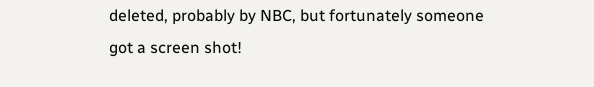deleted, probably by NBC, but fortunately someone got a screen shot!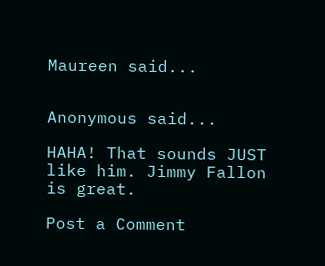Maureen said...


Anonymous said...

HAHA! That sounds JUST like him. Jimmy Fallon is great.

Post a Comment